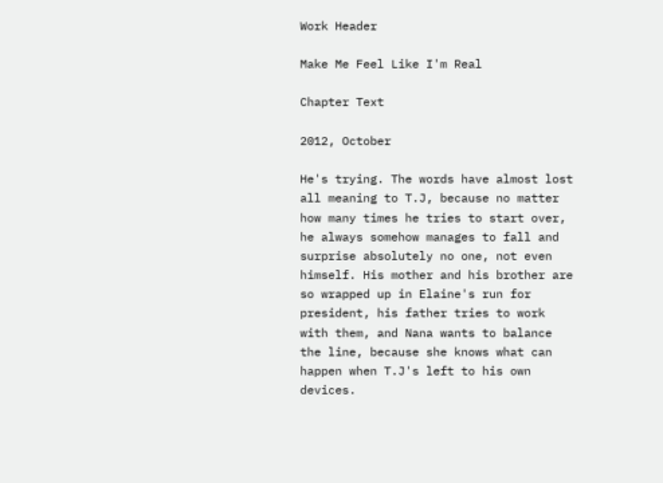Work Header

Make Me Feel Like I'm Real

Chapter Text

2012, October

He's trying. The words have almost lost all meaning to T.J, because no matter how many times he tries to start over, he always somehow manages to fall and surprise absolutely no one, not even himself. His mother and his brother are so wrapped up in Elaine's run for president, his father tries to work with them, and Nana wants to balance the line, because she knows what can happen when T.J's left to his own devices.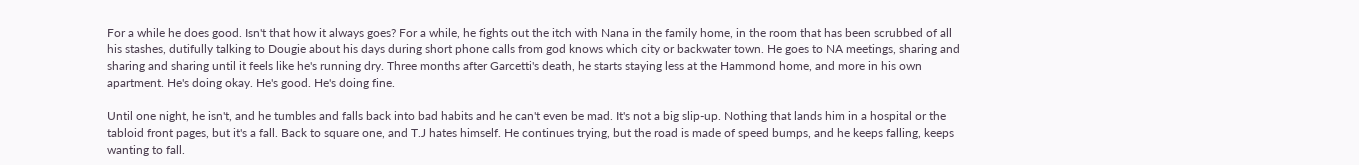For a while he does good. Isn't that how it always goes? For a while, he fights out the itch with Nana in the family home, in the room that has been scrubbed of all his stashes, dutifully talking to Dougie about his days during short phone calls from god knows which city or backwater town. He goes to NA meetings, sharing and sharing and sharing until it feels like he's running dry. Three months after Garcetti's death, he starts staying less at the Hammond home, and more in his own apartment. He's doing okay. He's good. He's doing fine.

Until one night, he isn't, and he tumbles and falls back into bad habits and he can't even be mad. It's not a big slip-up. Nothing that lands him in a hospital or the tabloid front pages, but it's a fall. Back to square one, and T.J hates himself. He continues trying, but the road is made of speed bumps, and he keeps falling, keeps wanting to fall.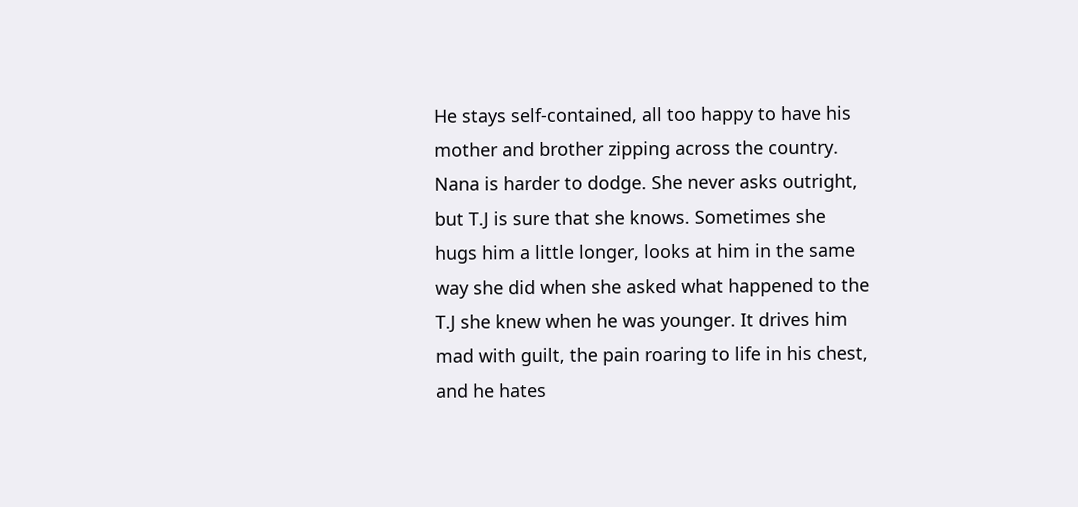He stays self-contained, all too happy to have his mother and brother zipping across the country. Nana is harder to dodge. She never asks outright, but T.J is sure that she knows. Sometimes she hugs him a little longer, looks at him in the same way she did when she asked what happened to the T.J she knew when he was younger. It drives him mad with guilt, the pain roaring to life in his chest, and he hates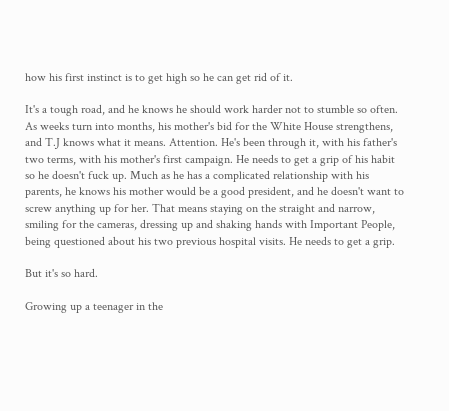how his first instinct is to get high so he can get rid of it.

It's a tough road, and he knows he should work harder not to stumble so often. As weeks turn into months, his mother's bid for the White House strengthens, and T.J knows what it means. Attention. He's been through it, with his father's two terms, with his mother's first campaign. He needs to get a grip of his habit so he doesn't fuck up. Much as he has a complicated relationship with his parents, he knows his mother would be a good president, and he doesn't want to screw anything up for her. That means staying on the straight and narrow, smiling for the cameras, dressing up and shaking hands with Important People, being questioned about his two previous hospital visits. He needs to get a grip.

But it's so hard.

Growing up a teenager in the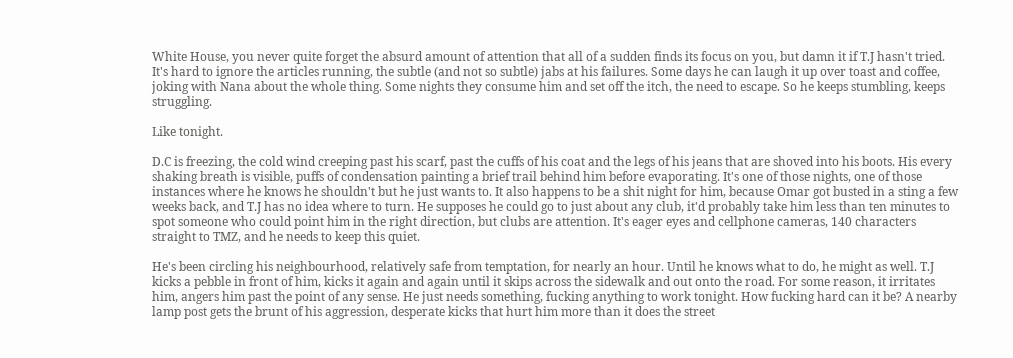White House, you never quite forget the absurd amount of attention that all of a sudden finds its focus on you, but damn it if T.J hasn't tried. It's hard to ignore the articles running, the subtle (and not so subtle) jabs at his failures. Some days he can laugh it up over toast and coffee, joking with Nana about the whole thing. Some nights they consume him and set off the itch, the need to escape. So he keeps stumbling, keeps struggling.

Like tonight.

D.C is freezing, the cold wind creeping past his scarf, past the cuffs of his coat and the legs of his jeans that are shoved into his boots. His every shaking breath is visible, puffs of condensation painting a brief trail behind him before evaporating. It's one of those nights, one of those instances where he knows he shouldn't but he just wants to. It also happens to be a shit night for him, because Omar got busted in a sting a few weeks back, and T.J has no idea where to turn. He supposes he could go to just about any club, it'd probably take him less than ten minutes to spot someone who could point him in the right direction, but clubs are attention. It's eager eyes and cellphone cameras, 140 characters straight to TMZ, and he needs to keep this quiet.

He's been circling his neighbourhood, relatively safe from temptation, for nearly an hour. Until he knows what to do, he might as well. T.J kicks a pebble in front of him, kicks it again and again until it skips across the sidewalk and out onto the road. For some reason, it irritates him, angers him past the point of any sense. He just needs something, fucking anything to work tonight. How fucking hard can it be? A nearby lamp post gets the brunt of his aggression, desperate kicks that hurt him more than it does the street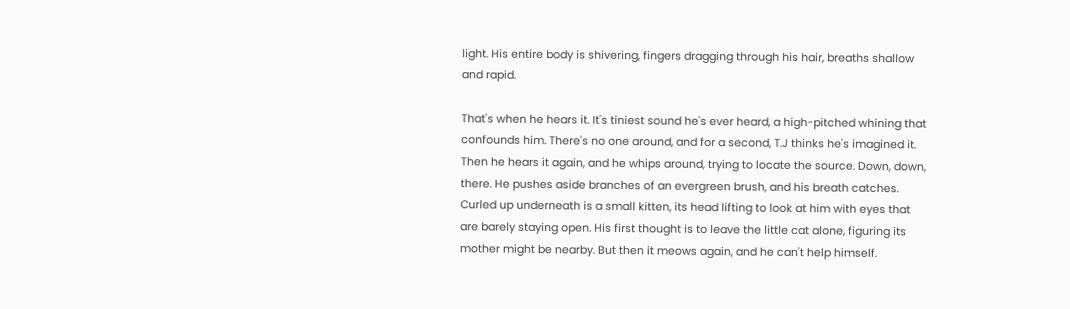light. His entire body is shivering, fingers dragging through his hair, breaths shallow and rapid.

That's when he hears it. It's tiniest sound he's ever heard, a high-pitched whining that confounds him. There's no one around, and for a second, T.J thinks he's imagined it. Then he hears it again, and he whips around, trying to locate the source. Down, down, there. He pushes aside branches of an evergreen brush, and his breath catches. Curled up underneath is a small kitten, its head lifting to look at him with eyes that are barely staying open. His first thought is to leave the little cat alone, figuring its mother might be nearby. But then it meows again, and he can't help himself.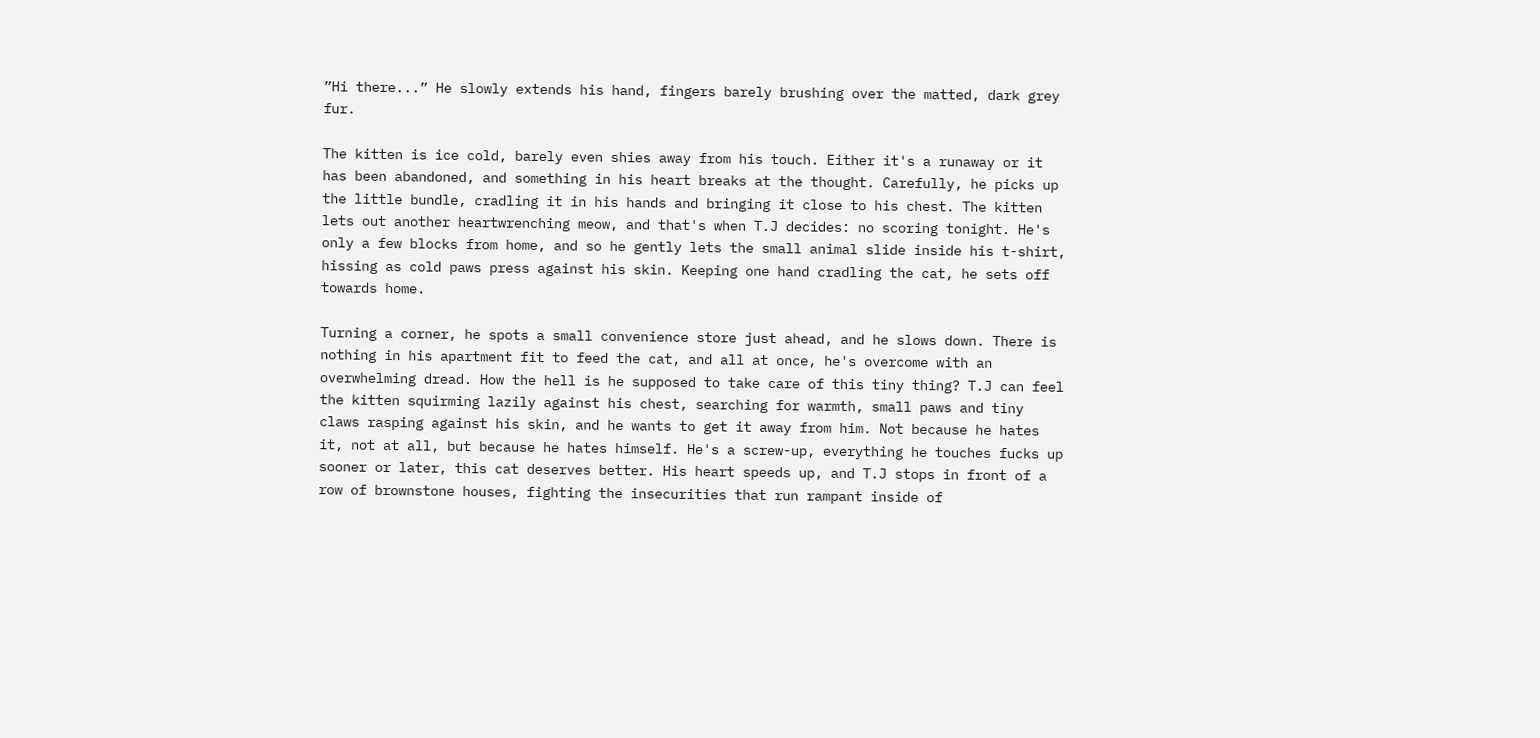”Hi there...” He slowly extends his hand, fingers barely brushing over the matted, dark grey fur.

The kitten is ice cold, barely even shies away from his touch. Either it's a runaway or it has been abandoned, and something in his heart breaks at the thought. Carefully, he picks up the little bundle, cradling it in his hands and bringing it close to his chest. The kitten lets out another heartwrenching meow, and that's when T.J decides: no scoring tonight. He's only a few blocks from home, and so he gently lets the small animal slide inside his t-shirt, hissing as cold paws press against his skin. Keeping one hand cradling the cat, he sets off towards home.

Turning a corner, he spots a small convenience store just ahead, and he slows down. There is nothing in his apartment fit to feed the cat, and all at once, he's overcome with an overwhelming dread. How the hell is he supposed to take care of this tiny thing? T.J can feel the kitten squirming lazily against his chest, searching for warmth, small paws and tiny claws rasping against his skin, and he wants to get it away from him. Not because he hates it, not at all, but because he hates himself. He's a screw-up, everything he touches fucks up sooner or later, this cat deserves better. His heart speeds up, and T.J stops in front of a row of brownstone houses, fighting the insecurities that run rampant inside of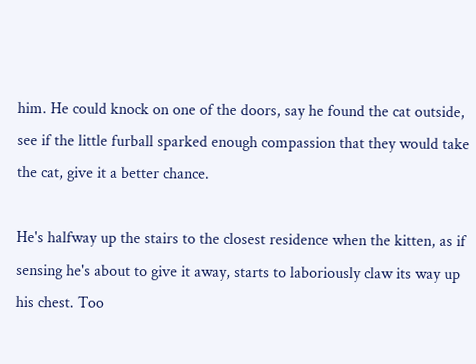him. He could knock on one of the doors, say he found the cat outside, see if the little furball sparked enough compassion that they would take the cat, give it a better chance.

He's halfway up the stairs to the closest residence when the kitten, as if sensing he's about to give it away, starts to laboriously claw its way up his chest. Too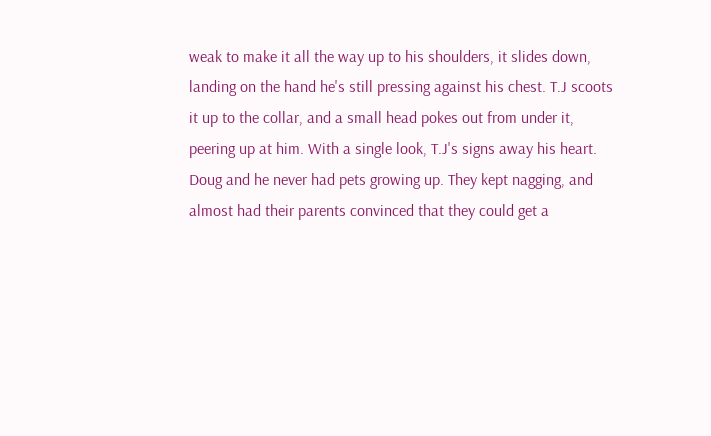weak to make it all the way up to his shoulders, it slides down, landing on the hand he's still pressing against his chest. T.J scoots it up to the collar, and a small head pokes out from under it, peering up at him. With a single look, T.J's signs away his heart. Doug and he never had pets growing up. They kept nagging, and almost had their parents convinced that they could get a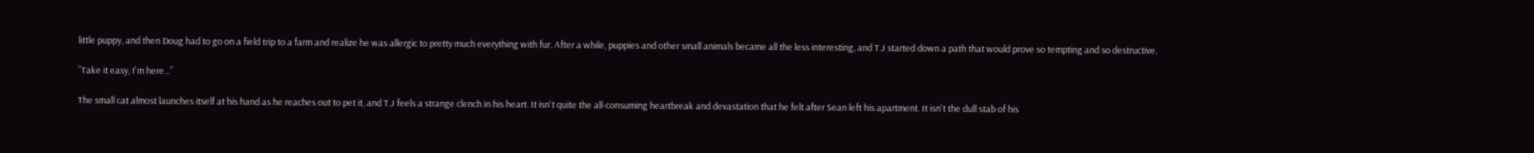little puppy, and then Doug had to go on a field trip to a farm and realize he was allergic to pretty much everything with fur. After a while, puppies and other small animals became all the less interesting, and T.J started down a path that would prove so tempting and so destructive.

”Take it easy, I'm here...”

The small cat almost launches itself at his hand as he reaches out to pet it, and T.J feels a strange clench in his heart. It isn't quite the all-consuming heartbreak and devastation that he felt after Sean left his apartment. It isn't the dull stab of his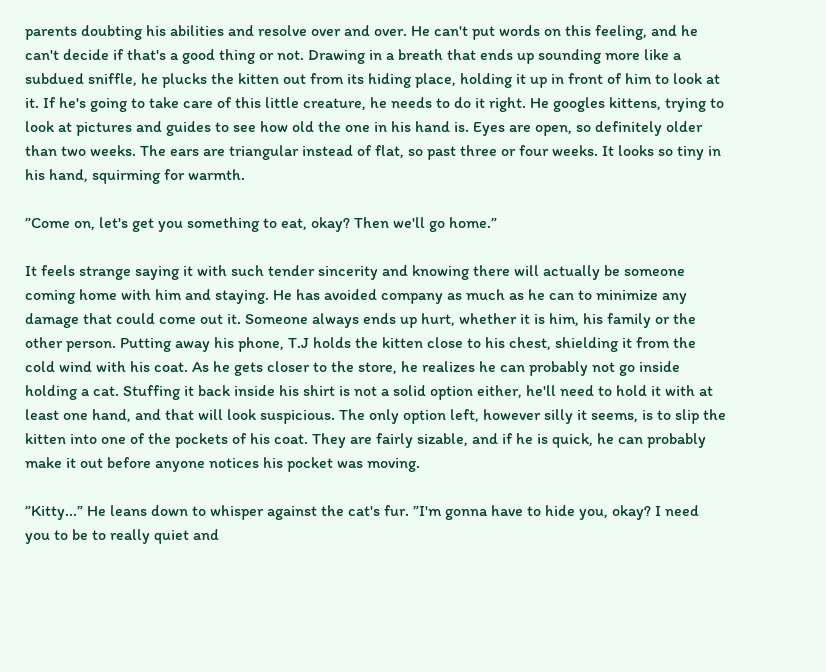parents doubting his abilities and resolve over and over. He can't put words on this feeling, and he can't decide if that's a good thing or not. Drawing in a breath that ends up sounding more like a subdued sniffle, he plucks the kitten out from its hiding place, holding it up in front of him to look at it. If he's going to take care of this little creature, he needs to do it right. He googles kittens, trying to look at pictures and guides to see how old the one in his hand is. Eyes are open, so definitely older than two weeks. The ears are triangular instead of flat, so past three or four weeks. It looks so tiny in his hand, squirming for warmth.

”Come on, let's get you something to eat, okay? Then we'll go home.”

It feels strange saying it with such tender sincerity and knowing there will actually be someone coming home with him and staying. He has avoided company as much as he can to minimize any damage that could come out it. Someone always ends up hurt, whether it is him, his family or the other person. Putting away his phone, T.J holds the kitten close to his chest, shielding it from the cold wind with his coat. As he gets closer to the store, he realizes he can probably not go inside holding a cat. Stuffing it back inside his shirt is not a solid option either, he'll need to hold it with at least one hand, and that will look suspicious. The only option left, however silly it seems, is to slip the kitten into one of the pockets of his coat. They are fairly sizable, and if he is quick, he can probably make it out before anyone notices his pocket was moving.

”Kitty...” He leans down to whisper against the cat's fur. ”I'm gonna have to hide you, okay? I need you to be to really quiet and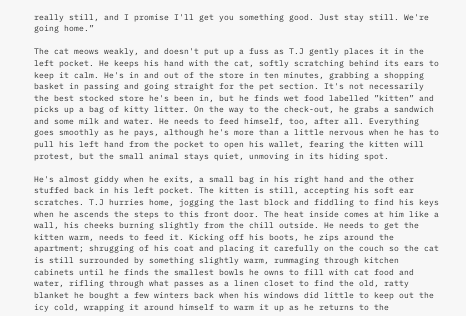really still, and I promise I'll get you something good. Just stay still. We're going home.”

The cat meows weakly, and doesn't put up a fuss as T.J gently places it in the left pocket. He keeps his hand with the cat, softly scratching behind its ears to keep it calm. He's in and out of the store in ten minutes, grabbing a shopping basket in passing and going straight for the pet section. It's not necessarily the best stocked store he's been in, but he finds wet food labelled ”kitten” and picks up a bag of kitty litter. On the way to the check-out, he grabs a sandwich and some milk and water. He needs to feed himself, too, after all. Everything goes smoothly as he pays, although he's more than a little nervous when he has to pull his left hand from the pocket to open his wallet, fearing the kitten will protest, but the small animal stays quiet, unmoving in its hiding spot.

He's almost giddy when he exits, a small bag in his right hand and the other stuffed back in his left pocket. The kitten is still, accepting his soft ear scratches. T.J hurries home, jogging the last block and fiddling to find his keys when he ascends the steps to this front door. The heat inside comes at him like a wall, his cheeks burning slightly from the chill outside. He needs to get the kitten warm, needs to feed it. Kicking off his boots, he zips around the apartment; shrugging of his coat and placing it carefully on the couch so the cat is still surrounded by something slightly warm, rummaging through kitchen cabinets until he finds the smallest bowls he owns to fill with cat food and water, rifling through what passes as a linen closet to find the old, ratty blanket he bought a few winters back when his windows did little to keep out the icy cold, wrapping it around himself to warm it up as he returns to the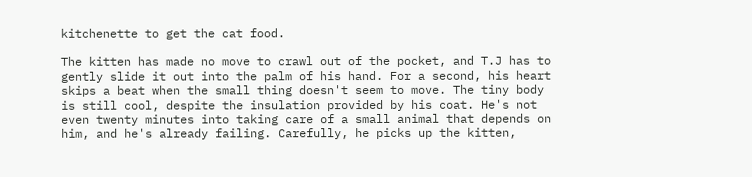kitchenette to get the cat food.

The kitten has made no move to crawl out of the pocket, and T.J has to gently slide it out into the palm of his hand. For a second, his heart skips a beat when the small thing doesn't seem to move. The tiny body is still cool, despite the insulation provided by his coat. He's not even twenty minutes into taking care of a small animal that depends on him, and he's already failing. Carefully, he picks up the kitten,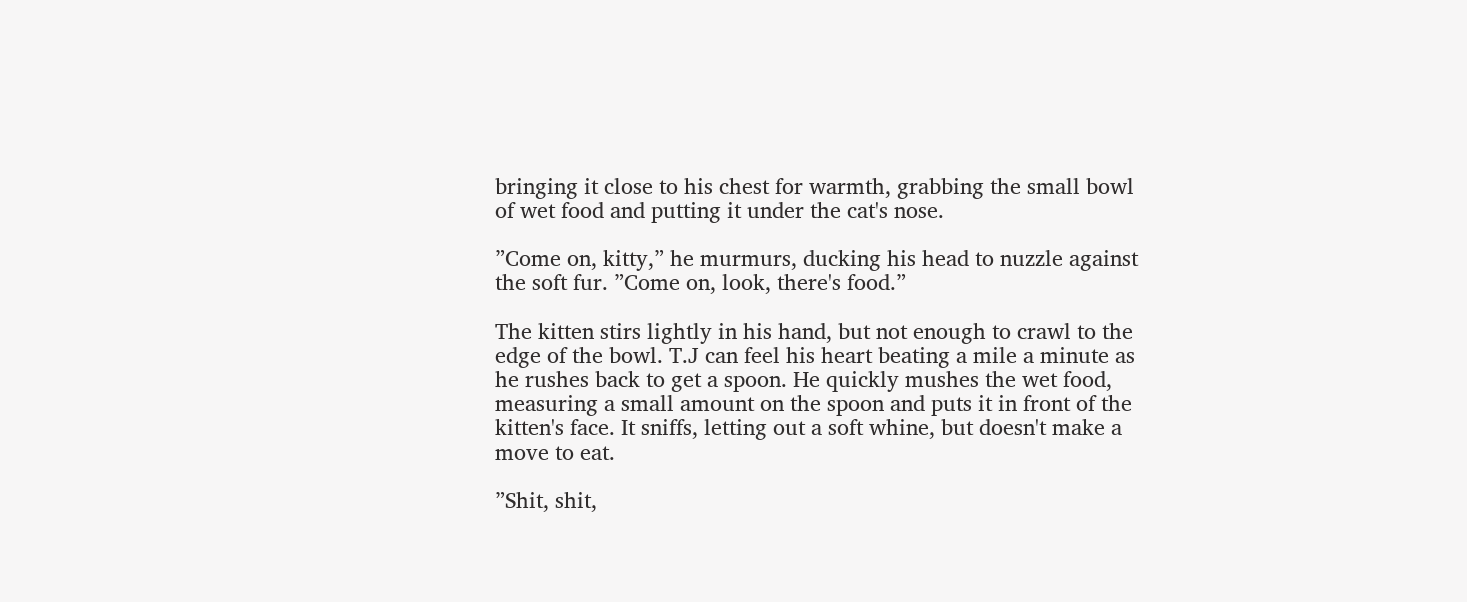bringing it close to his chest for warmth, grabbing the small bowl of wet food and putting it under the cat's nose.

”Come on, kitty,” he murmurs, ducking his head to nuzzle against the soft fur. ”Come on, look, there's food.”

The kitten stirs lightly in his hand, but not enough to crawl to the edge of the bowl. T.J can feel his heart beating a mile a minute as he rushes back to get a spoon. He quickly mushes the wet food, measuring a small amount on the spoon and puts it in front of the kitten's face. It sniffs, letting out a soft whine, but doesn't make a move to eat.

”Shit, shit,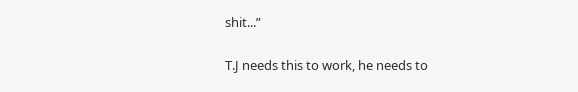shit...”

T.J needs this to work, he needs to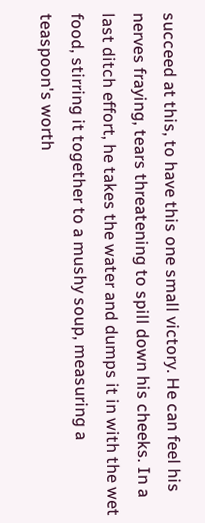succeed at this, to have this one small victory. He can feel his nerves fraying, tears threatening to spill down his cheeks. In a last ditch effort, he takes the water and dumps it in with the wet food, stirring it together to a mushy soup, measuring a teaspoon's worth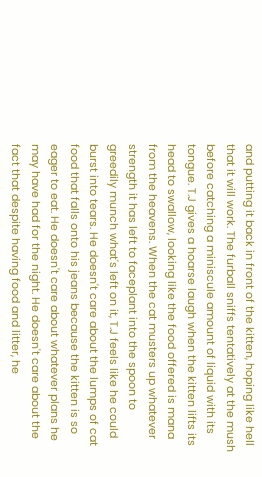and putting it back in front of the kitten, hoping like hell that it will work. The furball sniffs tentatively at the mush before catching a miniscule amount of liquid with its tongue. T.J gives a hoarse laugh when the kitten lifts its head to swallow, looking like the food offered is mana from the heavens. When the cat musters up whatever strength it has left to faceplant into the spoon to greedily munch what's left on it, T.J feels like he could burst into tears. He doesn't care about the lumps of cat food that falls onto his jeans because the kitten is so eager to eat. He doesn't care about whatever plans he may have had for the night. He doesn't care about the fact that despite having food and litter, he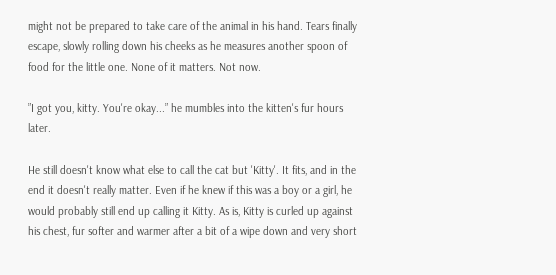might not be prepared to take care of the animal in his hand. Tears finally escape, slowly rolling down his cheeks as he measures another spoon of food for the little one. None of it matters. Not now.

”I got you, kitty. You're okay...” he mumbles into the kitten's fur hours later.

He still doesn't know what else to call the cat but 'Kitty'. It fits, and in the end it doesn't really matter. Even if he knew if this was a boy or a girl, he would probably still end up calling it Kitty. As is, Kitty is curled up against his chest, fur softer and warmer after a bit of a wipe down and very short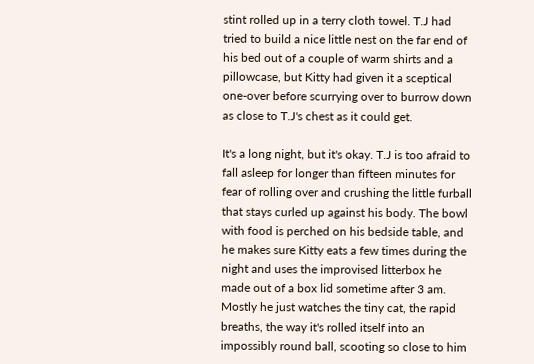stint rolled up in a terry cloth towel. T.J had tried to build a nice little nest on the far end of his bed out of a couple of warm shirts and a pillowcase, but Kitty had given it a sceptical one-over before scurrying over to burrow down as close to T.J's chest as it could get.

It's a long night, but it's okay. T.J is too afraid to fall asleep for longer than fifteen minutes for fear of rolling over and crushing the little furball that stays curled up against his body. The bowl with food is perched on his bedside table, and he makes sure Kitty eats a few times during the night and uses the improvised litterbox he made out of a box lid sometime after 3 am. Mostly he just watches the tiny cat, the rapid breaths, the way it's rolled itself into an impossibly round ball, scooting so close to him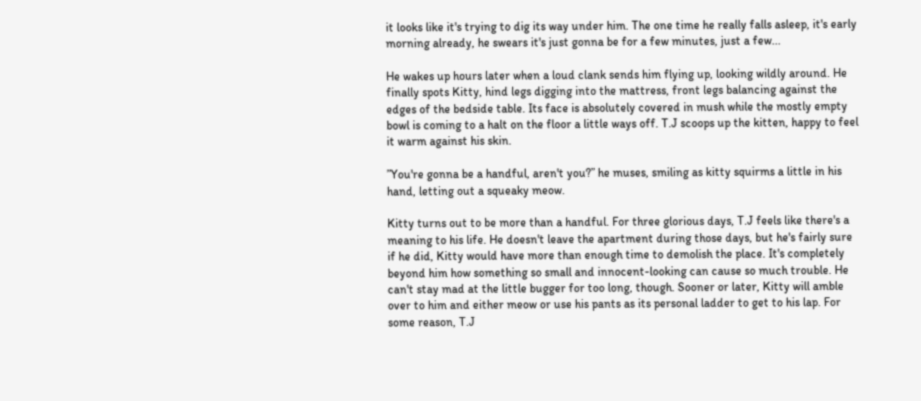it looks like it's trying to dig its way under him. The one time he really falls asleep, it's early morning already, he swears it's just gonna be for a few minutes, just a few...

He wakes up hours later when a loud clank sends him flying up, looking wildly around. He finally spots Kitty, hind legs digging into the mattress, front legs balancing against the edges of the bedside table. Its face is absolutely covered in mush while the mostly empty bowl is coming to a halt on the floor a little ways off. T.J scoops up the kitten, happy to feel it warm against his skin.

”You're gonna be a handful, aren't you?” he muses, smiling as kitty squirms a little in his hand, letting out a squeaky meow.

Kitty turns out to be more than a handful. For three glorious days, T.J feels like there's a meaning to his life. He doesn't leave the apartment during those days, but he's fairly sure if he did, Kitty would have more than enough time to demolish the place. It's completely beyond him how something so small and innocent-looking can cause so much trouble. He can't stay mad at the little bugger for too long, though. Sooner or later, Kitty will amble over to him and either meow or use his pants as its personal ladder to get to his lap. For some reason, T.J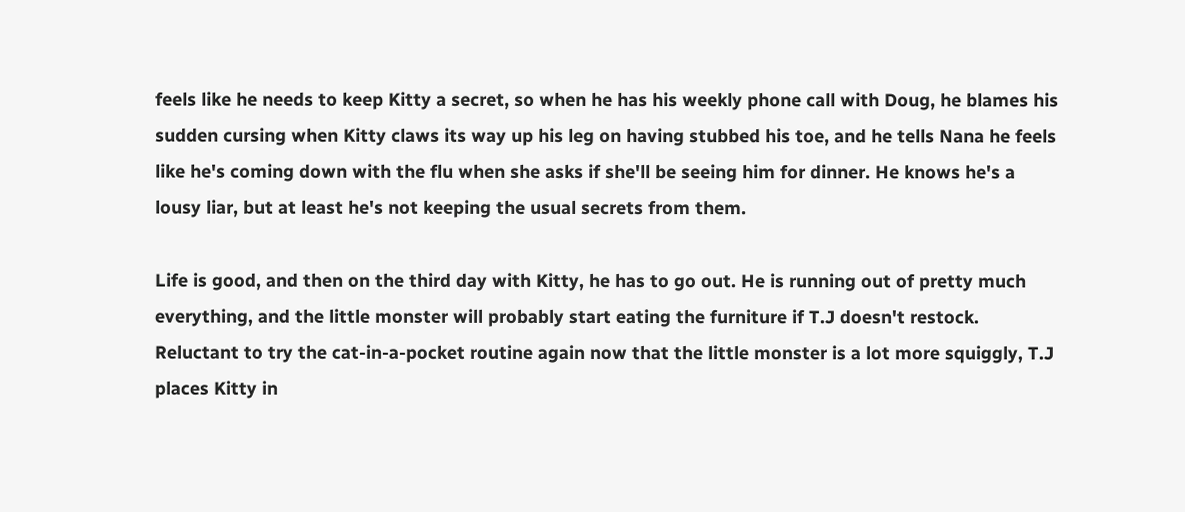feels like he needs to keep Kitty a secret, so when he has his weekly phone call with Doug, he blames his sudden cursing when Kitty claws its way up his leg on having stubbed his toe, and he tells Nana he feels like he's coming down with the flu when she asks if she'll be seeing him for dinner. He knows he's a lousy liar, but at least he's not keeping the usual secrets from them.

Life is good, and then on the third day with Kitty, he has to go out. He is running out of pretty much everything, and the little monster will probably start eating the furniture if T.J doesn't restock. Reluctant to try the cat-in-a-pocket routine again now that the little monster is a lot more squiggly, T.J places Kitty in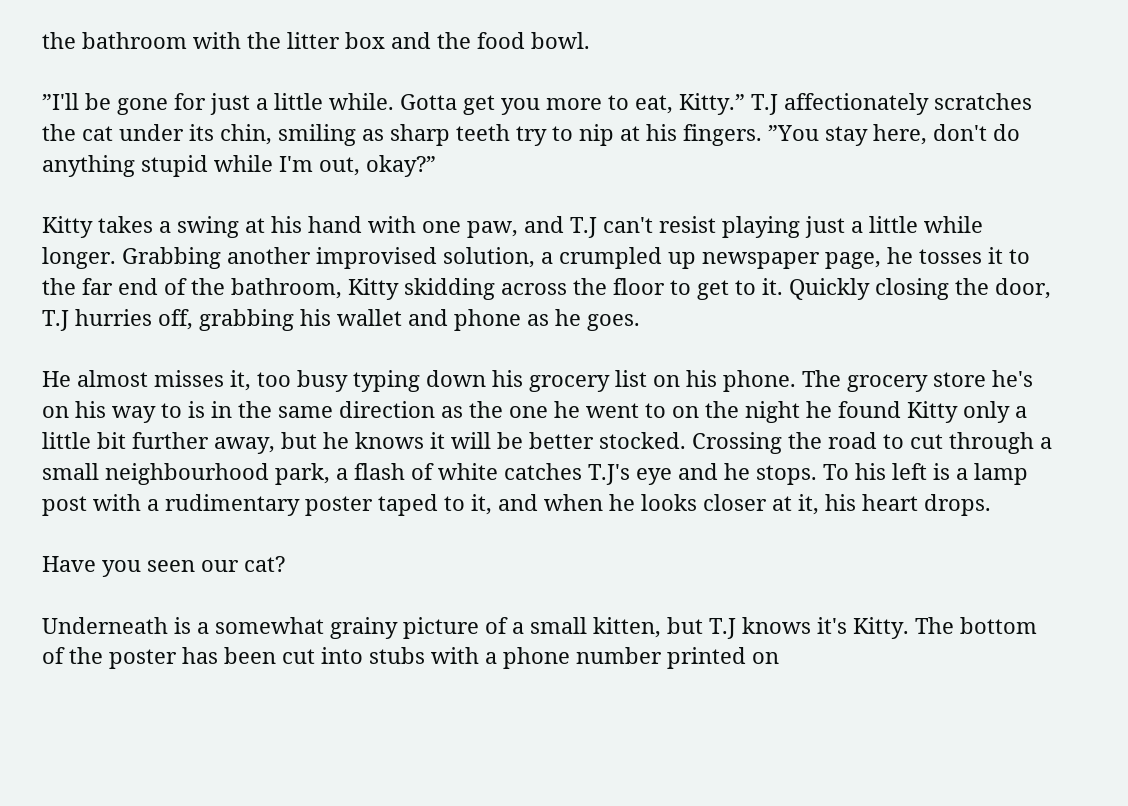the bathroom with the litter box and the food bowl.

”I'll be gone for just a little while. Gotta get you more to eat, Kitty.” T.J affectionately scratches the cat under its chin, smiling as sharp teeth try to nip at his fingers. ”You stay here, don't do anything stupid while I'm out, okay?”

Kitty takes a swing at his hand with one paw, and T.J can't resist playing just a little while longer. Grabbing another improvised solution, a crumpled up newspaper page, he tosses it to the far end of the bathroom, Kitty skidding across the floor to get to it. Quickly closing the door, T.J hurries off, grabbing his wallet and phone as he goes.

He almost misses it, too busy typing down his grocery list on his phone. The grocery store he's on his way to is in the same direction as the one he went to on the night he found Kitty only a little bit further away, but he knows it will be better stocked. Crossing the road to cut through a small neighbourhood park, a flash of white catches T.J's eye and he stops. To his left is a lamp post with a rudimentary poster taped to it, and when he looks closer at it, his heart drops.

Have you seen our cat?

Underneath is a somewhat grainy picture of a small kitten, but T.J knows it's Kitty. The bottom of the poster has been cut into stubs with a phone number printed on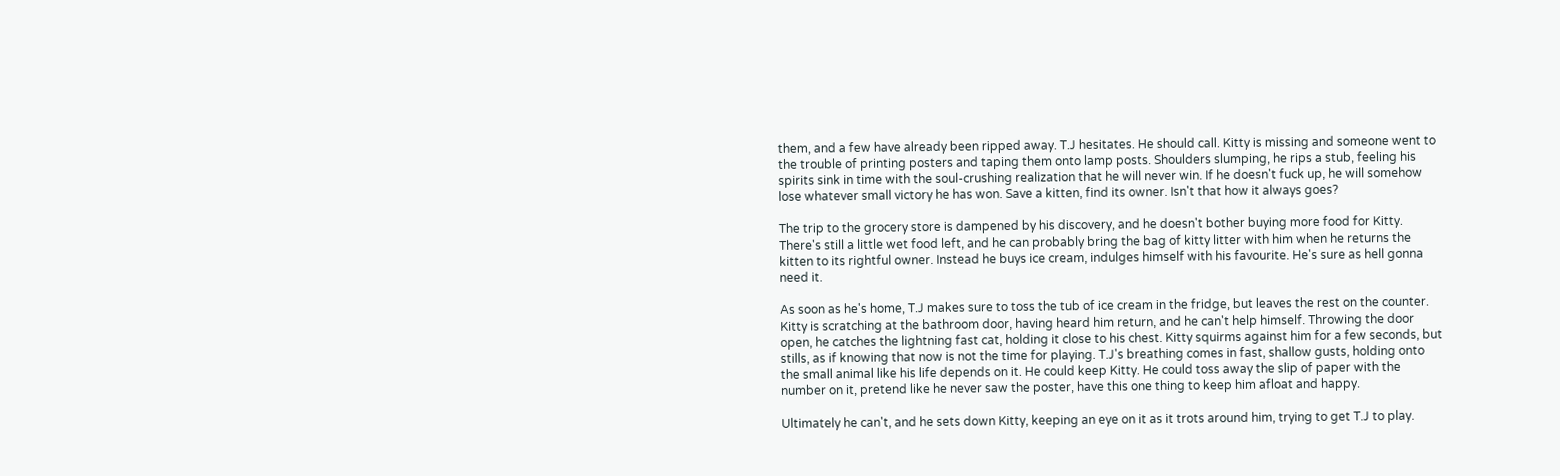them, and a few have already been ripped away. T.J hesitates. He should call. Kitty is missing and someone went to the trouble of printing posters and taping them onto lamp posts. Shoulders slumping, he rips a stub, feeling his spirits sink in time with the soul-crushing realization that he will never win. If he doesn't fuck up, he will somehow lose whatever small victory he has won. Save a kitten, find its owner. Isn't that how it always goes?

The trip to the grocery store is dampened by his discovery, and he doesn't bother buying more food for Kitty. There's still a little wet food left, and he can probably bring the bag of kitty litter with him when he returns the kitten to its rightful owner. Instead he buys ice cream, indulges himself with his favourite. He's sure as hell gonna need it.

As soon as he's home, T.J makes sure to toss the tub of ice cream in the fridge, but leaves the rest on the counter. Kitty is scratching at the bathroom door, having heard him return, and he can't help himself. Throwing the door open, he catches the lightning fast cat, holding it close to his chest. Kitty squirms against him for a few seconds, but stills, as if knowing that now is not the time for playing. T.J's breathing comes in fast, shallow gusts, holding onto the small animal like his life depends on it. He could keep Kitty. He could toss away the slip of paper with the number on it, pretend like he never saw the poster, have this one thing to keep him afloat and happy.

Ultimately he can't, and he sets down Kitty, keeping an eye on it as it trots around him, trying to get T.J to play.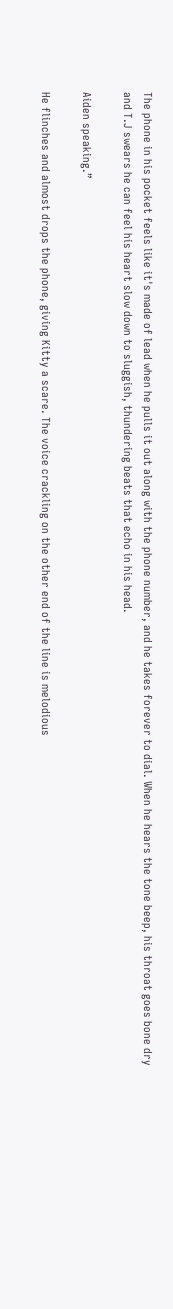The phone in his pocket feels like it's made of lead when he pulls it out along with the phone number, and he takes forever to dial. When he hears the tone beep, his throat goes bone dry and T.J swears he can feel his heart slow down to sluggish, thundering beats that echo in his head.

Aiden speaking.”

He flinches and almost drops the phone, giving Kitty a scare. The voice crackling on the other end of the line is melodious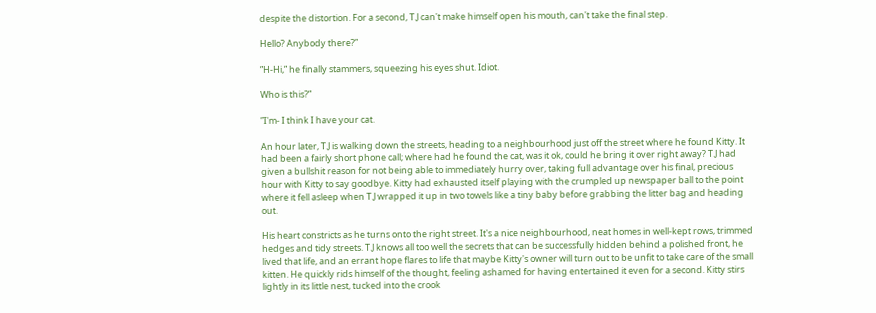despite the distortion. For a second, T.J can't make himself open his mouth, can't take the final step.

Hello? Anybody there?”

”H-Hi,” he finally stammers, squeezing his eyes shut. Idiot.

Who is this?”

”I'm- I think I have your cat.

An hour later, T.J is walking down the streets, heading to a neighbourhood just off the street where he found Kitty. It had been a fairly short phone call; where had he found the cat, was it ok, could he bring it over right away? T.J had given a bullshit reason for not being able to immediately hurry over, taking full advantage over his final, precious hour with Kitty to say goodbye. Kitty had exhausted itself playing with the crumpled up newspaper ball to the point where it fell asleep when T.J wrapped it up in two towels like a tiny baby before grabbing the litter bag and heading out.

His heart constricts as he turns onto the right street. It's a nice neighbourhood, neat homes in well-kept rows, trimmed hedges and tidy streets. T.J knows all too well the secrets that can be successfully hidden behind a polished front, he lived that life, and an errant hope flares to life that maybe Kitty's owner will turn out to be unfit to take care of the small kitten. He quickly rids himself of the thought, feeling ashamed for having entertained it even for a second. Kitty stirs lightly in its little nest, tucked into the crook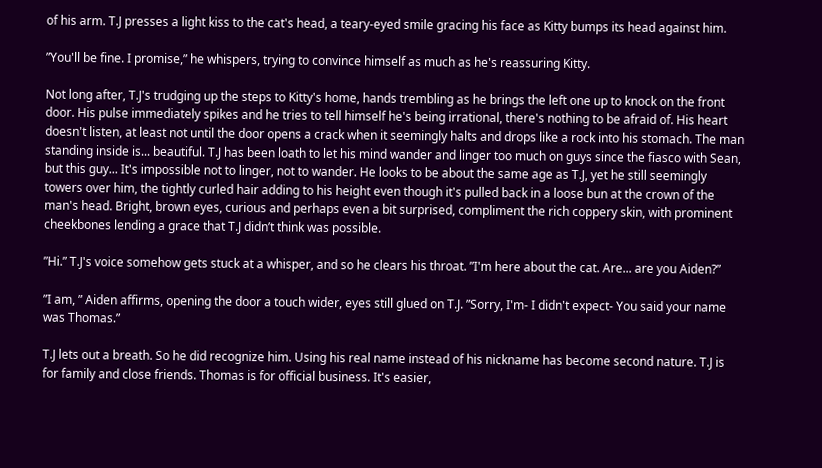of his arm. T.J presses a light kiss to the cat's head, a teary-eyed smile gracing his face as Kitty bumps its head against him.

”You'll be fine. I promise,” he whispers, trying to convince himself as much as he's reassuring Kitty.

Not long after, T.J's trudging up the steps to Kitty's home, hands trembling as he brings the left one up to knock on the front door. His pulse immediately spikes and he tries to tell himself he's being irrational, there's nothing to be afraid of. His heart doesn't listen, at least not until the door opens a crack when it seemingly halts and drops like a rock into his stomach. The man standing inside is... beautiful. T.J has been loath to let his mind wander and linger too much on guys since the fiasco with Sean, but this guy... It's impossible not to linger, not to wander. He looks to be about the same age as T.J, yet he still seemingly towers over him, the tightly curled hair adding to his height even though it's pulled back in a loose bun at the crown of the man's head. Bright, brown eyes, curious and perhaps even a bit surprised, compliment the rich coppery skin, with prominent cheekbones lending a grace that T.J didn’t think was possible.

”Hi.” T.J's voice somehow gets stuck at a whisper, and so he clears his throat. ”I'm here about the cat. Are... are you Aiden?”

”I am, ” Aiden affirms, opening the door a touch wider, eyes still glued on T.J. ”Sorry, I'm- I didn't expect- You said your name was Thomas.”

T.J lets out a breath. So he did recognize him. Using his real name instead of his nickname has become second nature. T.J is for family and close friends. Thomas is for official business. It's easier,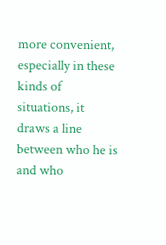more convenient, especially in these kinds of situations, it draws a line between who he is and who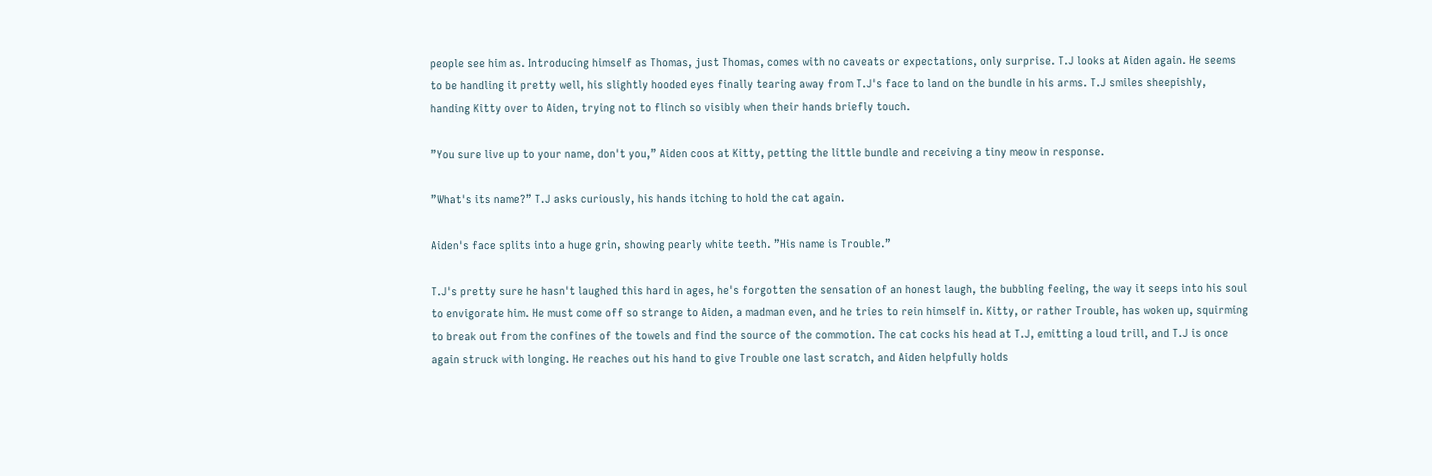people see him as. Introducing himself as Thomas, just Thomas, comes with no caveats or expectations, only surprise. T.J looks at Aiden again. He seems to be handling it pretty well, his slightly hooded eyes finally tearing away from T.J's face to land on the bundle in his arms. T.J smiles sheepishly, handing Kitty over to Aiden, trying not to flinch so visibly when their hands briefly touch.

”You sure live up to your name, don't you,” Aiden coos at Kitty, petting the little bundle and receiving a tiny meow in response.

”What's its name?” T.J asks curiously, his hands itching to hold the cat again.

Aiden's face splits into a huge grin, showing pearly white teeth. ”His name is Trouble.”

T.J's pretty sure he hasn't laughed this hard in ages, he's forgotten the sensation of an honest laugh, the bubbling feeling, the way it seeps into his soul to envigorate him. He must come off so strange to Aiden, a madman even, and he tries to rein himself in. Kitty, or rather Trouble, has woken up, squirming to break out from the confines of the towels and find the source of the commotion. The cat cocks his head at T.J, emitting a loud trill, and T.J is once again struck with longing. He reaches out his hand to give Trouble one last scratch, and Aiden helpfully holds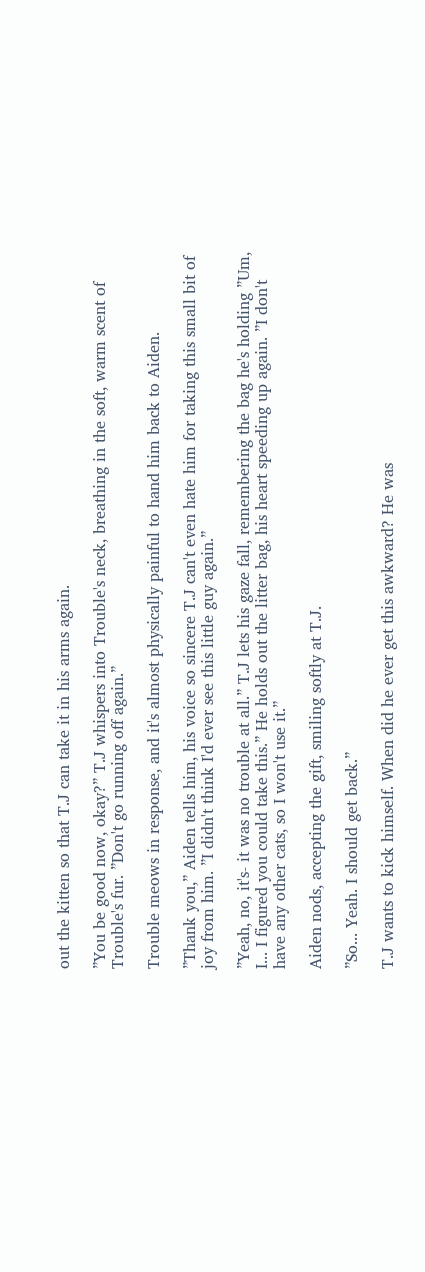out the kitten so that T.J can take it in his arms again.

”You be good now, okay?” T.J whispers into Trouble's neck, breathing in the soft, warm scent of Trouble's fur. ”Don't go running off again.”

Trouble meows in response, and it's almost physically painful to hand him back to Aiden.

”Thank you,” Aiden tells him, his voice so sincere T.J can't even hate him for taking this small bit of joy from him. ”I didn't think I'd ever see this little guy again.”

”Yeah, no, it's- it was no trouble at all.” T.J lets his gaze fall, remembering the bag he's holding ”Um, I... I figured you could take this.” He holds out the litter bag, his heart speeding up again. ”I don't have any other cats, so I won't use it.”

Aiden nods, accepting the gift, smiling softly at T.J.

”So... Yeah. I should get back.”

T.J wants to kick himself. When did he ever get this awkward? He was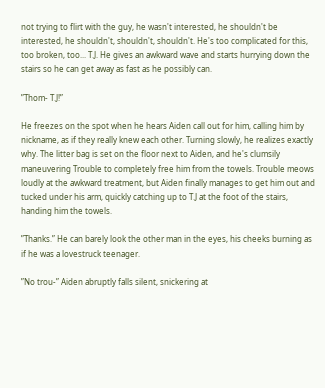not trying to flirt with the guy, he wasn't interested, he shouldn't be interested, he shouldn't, shouldn't, shouldn't. He's too complicated for this, too broken, too... T.J. He gives an awkward wave and starts hurrying down the stairs so he can get away as fast as he possibly can.

”Thom- T.J!”

He freezes on the spot when he hears Aiden call out for him, calling him by nickname, as if they really knew each other. Turning slowly, he realizes exactly why. The litter bag is set on the floor next to Aiden, and he's clumsily maneuvering Trouble to completely free him from the towels. Trouble meows loudly at the awkward treatment, but Aiden finally manages to get him out and tucked under his arm, quickly catching up to T.J at the foot of the stairs, handing him the towels.

”Thanks.” He can barely look the other man in the eyes, his cheeks burning as if he was a lovestruck teenager.

”No trou-” Aiden abruptly falls silent, snickering at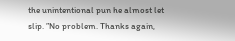the unintentional pun he almost let slip. ”No problem. Thanks again,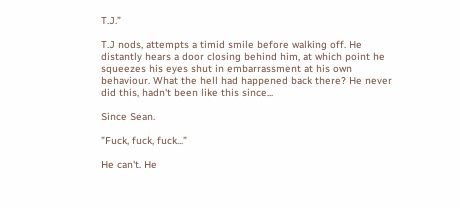T.J.”

T.J nods, attempts a timid smile before walking off. He distantly hears a door closing behind him, at which point he squeezes his eyes shut in embarrassment at his own behaviour. What the hell had happened back there? He never did this, hadn't been like this since...

Since Sean.

”Fuck, fuck, fuck...”

He can't. He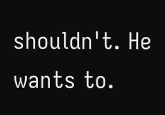shouldn't. He wants to.